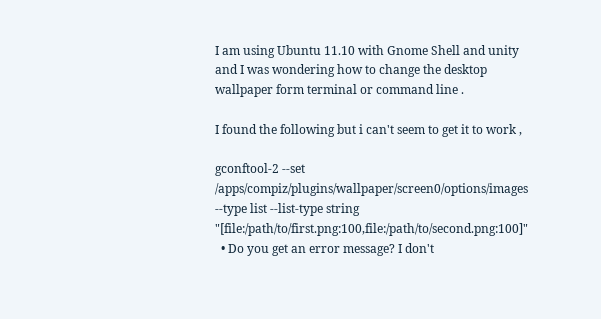I am using Ubuntu 11.10 with Gnome Shell and unity and I was wondering how to change the desktop wallpaper form terminal or command line .

I found the following but i can't seem to get it to work ,

gconftool-2 --set /apps/compiz/plugins/wallpaper/screen0/options/images --type list --list-type string "[file:/path/to/first.png:100,file:/path/to/second.png:100]"
  • Do you get an error message? I don't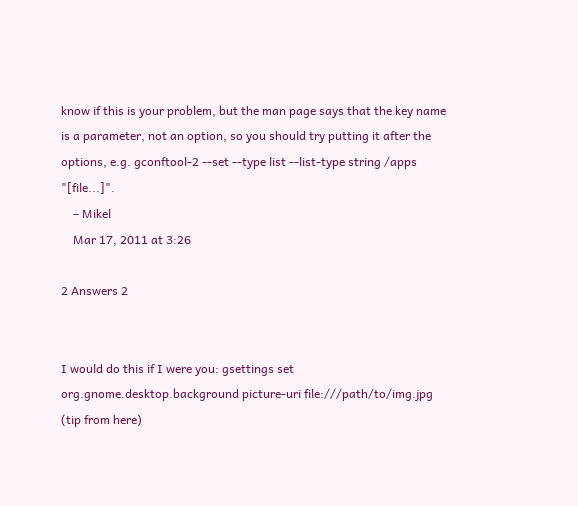know if this is your problem, but the man page says that the key name is a parameter, not an option, so you should try putting it after the options, e.g. gconftool-2 --set --type list --list-type string /apps "[file...]".
    – Mikel
    Mar 17, 2011 at 3:26

2 Answers 2


I would do this if I were you: gsettings set org.gnome.desktop.background picture-uri file:///path/to/img.jpg (tip from here)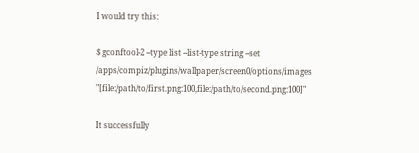I would try this:

$ gconftool-2 --type list --list-type string --set /apps/compiz/plugins/wallpaper/screen0/options/images "[file:/path/to/first.png:100,file:/path/to/second.png:100]"

It successfully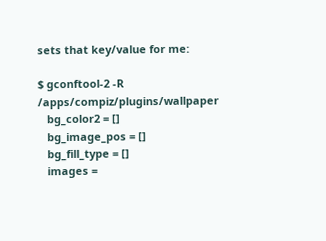sets that key/value for me:

$ gconftool-2 -R /apps/compiz/plugins/wallpaper
   bg_color2 = []
   bg_image_pos = []
   bg_fill_type = []
   images =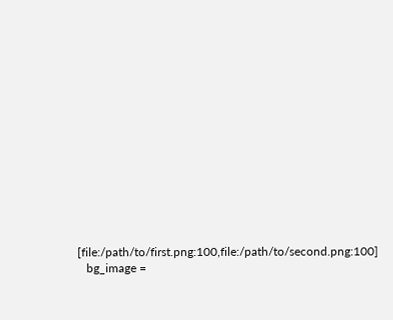[file:/path/to/first.png:100,file:/path/to/second.png:100]
   bg_image =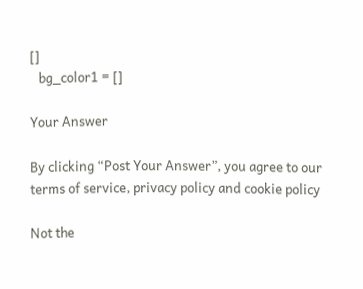[]
   bg_color1 = []

Your Answer

By clicking “Post Your Answer”, you agree to our terms of service, privacy policy and cookie policy

Not the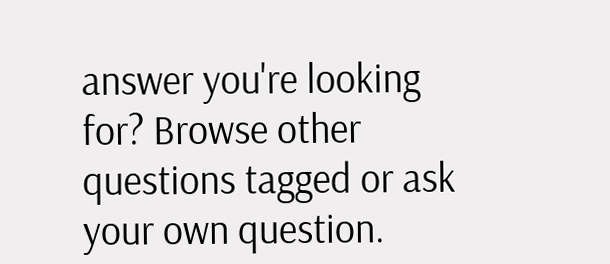answer you're looking for? Browse other questions tagged or ask your own question.